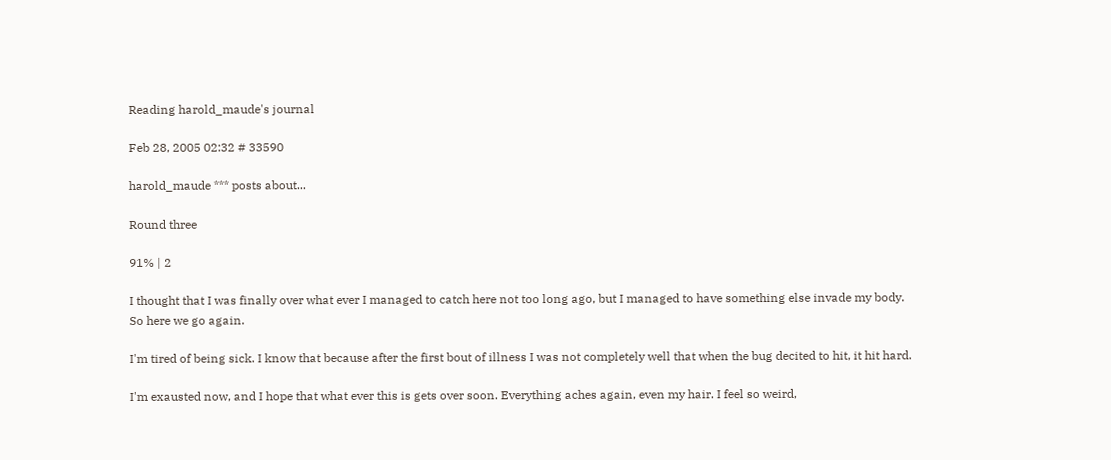Reading harold_maude's journal

Feb 28, 2005 02:32 # 33590

harold_maude *** posts about...

Round three

91% | 2

I thought that I was finally over what ever I managed to catch here not too long ago, but I managed to have something else invade my body.
So here we go again.

I'm tired of being sick. I know that because after the first bout of illness I was not completely well that when the bug decited to hit, it hit hard.

I'm exausted now, and I hope that what ever this is gets over soon. Everything aches again, even my hair. I feel so weird,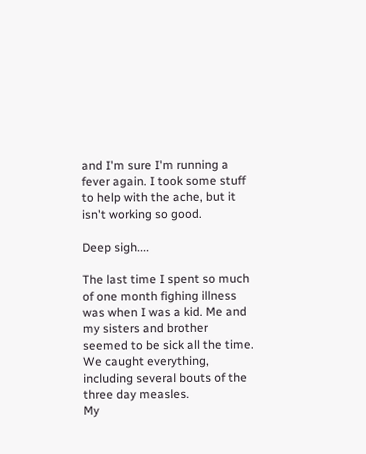and I'm sure I'm running a fever again. I took some stuff to help with the ache, but it isn't working so good.

Deep sigh....

The last time I spent so much of one month fighing illness was when I was a kid. Me and my sisters and brother seemed to be sick all the time. We caught everything, including several bouts of the three day measles.
My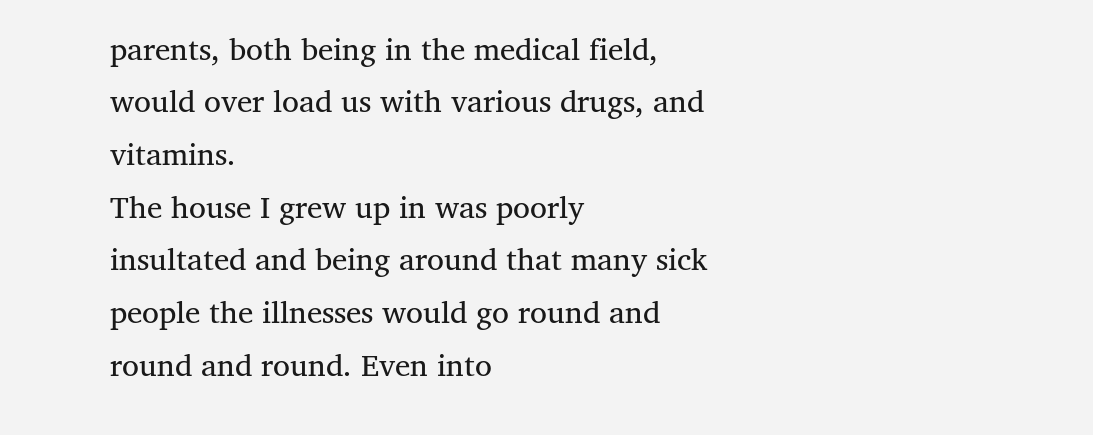parents, both being in the medical field, would over load us with various drugs, and vitamins.
The house I grew up in was poorly insultated and being around that many sick people the illnesses would go round and round and round. Even into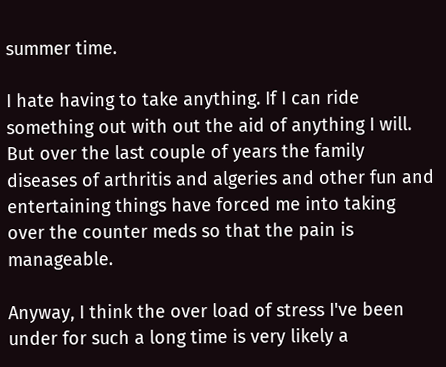summer time.

I hate having to take anything. If I can ride something out with out the aid of anything I will. But over the last couple of years the family diseases of arthritis and algeries and other fun and entertaining things have forced me into taking over the counter meds so that the pain is manageable.

Anyway, I think the over load of stress I've been under for such a long time is very likely a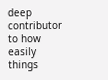deep contributor to how easily things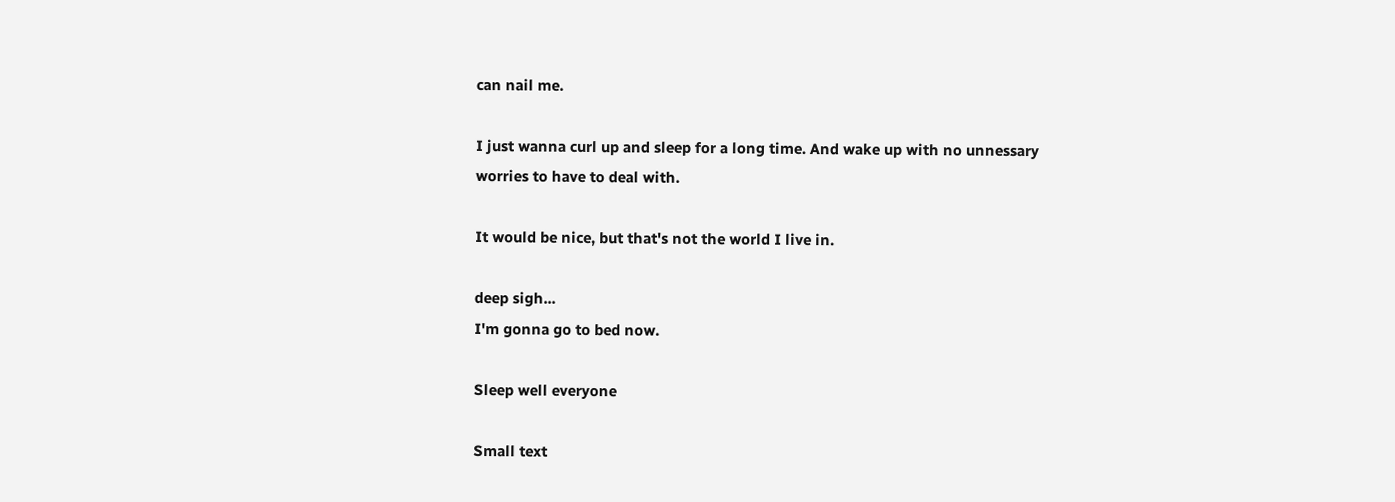can nail me.

I just wanna curl up and sleep for a long time. And wake up with no unnessary worries to have to deal with.

It would be nice, but that's not the world I live in.

deep sigh...
I'm gonna go to bed now.

Sleep well everyone

Small text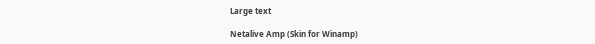Large text

Netalive Amp (Skin for Winamp)